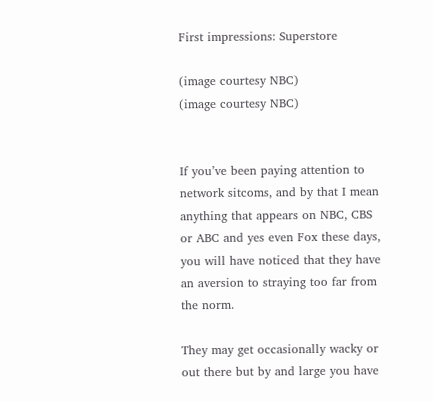First impressions: Superstore

(image courtesy NBC)
(image courtesy NBC)


If you’ve been paying attention to network sitcoms, and by that I mean anything that appears on NBC, CBS or ABC and yes even Fox these days, you will have noticed that they have an aversion to straying too far from the norm.

They may get occasionally wacky or out there but by and large you have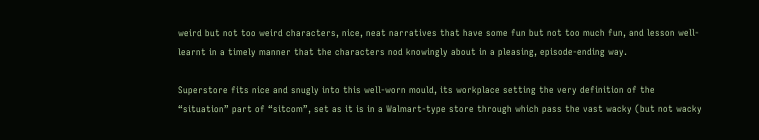weird but not too weird characters, nice, neat narratives that have some fun but not too much fun, and lesson well-learnt in a timely manner that the characters nod knowingly about in a pleasing, episode-ending way.

Superstore fits nice and snugly into this well-worn mould, its workplace setting the very definition of the “situation” part of “sitcom”, set as it is in a Walmart-type store through which pass the vast wacky (but not wacky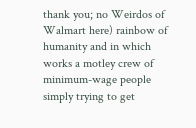thank you; no Weirdos of Walmart here) rainbow of humanity and in which works a motley crew of minimum-wage people simply trying to get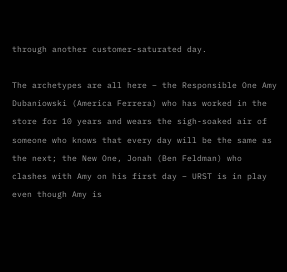through another customer-saturated day.

The archetypes are all here – the Responsible One Amy Dubaniowski (America Ferrera) who has worked in the store for 10 years and wears the sigh-soaked air of someone who knows that every day will be the same as the next; the New One, Jonah (Ben Feldman) who clashes with Amy on his first day – URST is in play even though Amy is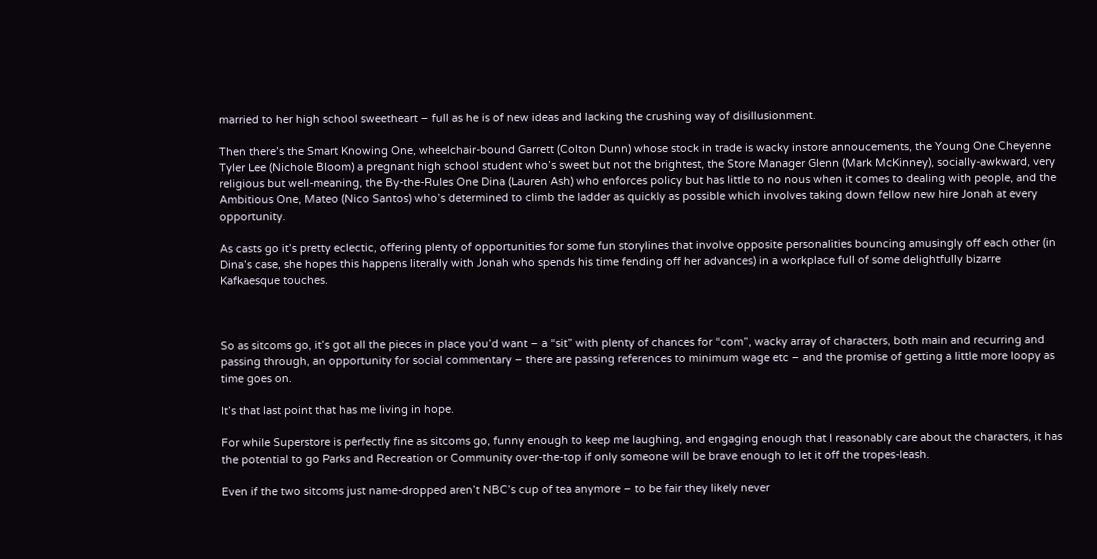married to her high school sweetheart – full as he is of new ideas and lacking the crushing way of disillusionment.

Then there’s the Smart Knowing One, wheelchair-bound Garrett (Colton Dunn) whose stock in trade is wacky instore annoucements, the Young One Cheyenne Tyler Lee (Nichole Bloom) a pregnant high school student who’s sweet but not the brightest, the Store Manager Glenn (Mark McKinney), socially-awkward, very religious but well-meaning, the By-the-Rules One Dina (Lauren Ash) who enforces policy but has little to no nous when it comes to dealing with people, and the Ambitious One, Mateo (Nico Santos) who’s determined to climb the ladder as quickly as possible which involves taking down fellow new hire Jonah at every opportunity.

As casts go it’s pretty eclectic, offering plenty of opportunities for some fun storylines that involve opposite personalities bouncing amusingly off each other (in Dina’s case, she hopes this happens literally with Jonah who spends his time fending off her advances) in a workplace full of some delightfully bizarre Kafkaesque touches.



So as sitcoms go, it’s got all the pieces in place you’d want – a “sit” with plenty of chances for “com”, wacky array of characters, both main and recurring and passing through, an opportunity for social commentary – there are passing references to minimum wage etc – and the promise of getting a little more loopy as time goes on.

It’s that last point that has me living in hope.

For while Superstore is perfectly fine as sitcoms go, funny enough to keep me laughing, and engaging enough that I reasonably care about the characters, it has the potential to go Parks and Recreation or Community over-the-top if only someone will be brave enough to let it off the tropes-leash.

Even if the two sitcoms just name-dropped aren’t NBC’s cup of tea anymore – to be fair they likely never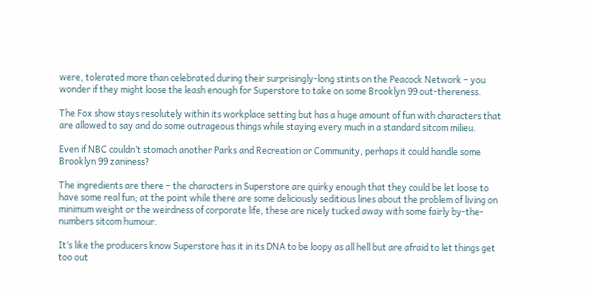were, tolerated more than celebrated during their surprisingly-long stints on the Peacock Network – you wonder if they might loose the leash enough for Superstore to take on some Brooklyn 99 out-thereness.

The Fox show stays resolutely within its workplace setting but has a huge amount of fun with characters that are allowed to say and do some outrageous things while staying every much in a standard sitcom milieu.

Even if NBC couldn’t stomach another Parks and Recreation or Community, perhaps it could handle some Brooklyn 99 zaniness?

The ingredients are there – the characters in Superstore are quirky enough that they could be let loose to have some real fun; at the point while there are some deliciously seditious lines about the problem of living on minimum weight or the weirdness of corporate life, these are nicely tucked away with some fairly by-the-numbers sitcom humour.

It’s like the producers know Superstore has it in its DNA to be loopy as all hell but are afraid to let things get too out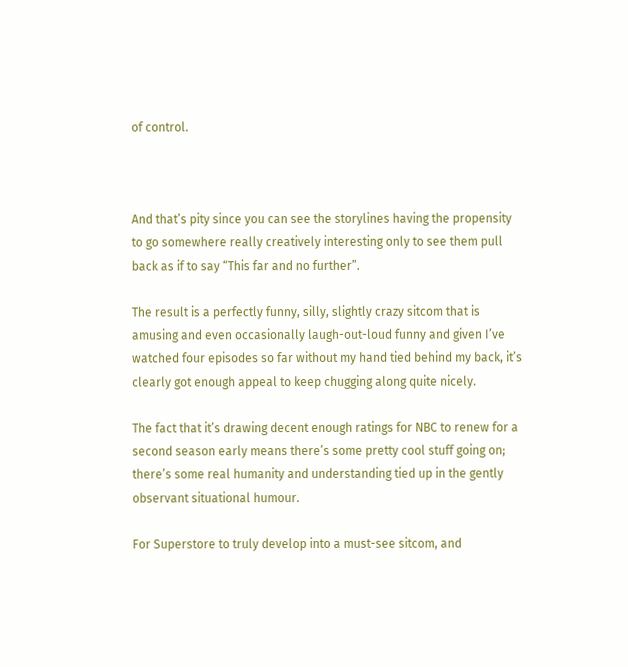of control.



And that’s pity since you can see the storylines having the propensity to go somewhere really creatively interesting only to see them pull back as if to say “This far and no further”.

The result is a perfectly funny, silly, slightly crazy sitcom that is amusing and even occasionally laugh-out-loud funny and given I’ve watched four episodes so far without my hand tied behind my back, it’s clearly got enough appeal to keep chugging along quite nicely.

The fact that it’s drawing decent enough ratings for NBC to renew for a second season early means there’s some pretty cool stuff going on; there’s some real humanity and understanding tied up in the gently observant situational humour.

For Superstore to truly develop into a must-see sitcom, and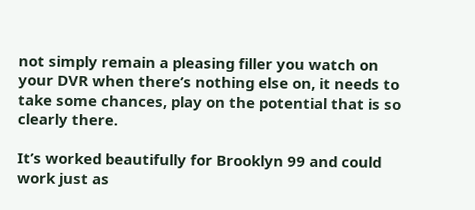not simply remain a pleasing filler you watch on your DVR when there’s nothing else on, it needs to take some chances, play on the potential that is so clearly there.

It’s worked beautifully for Brooklyn 99 and could work just as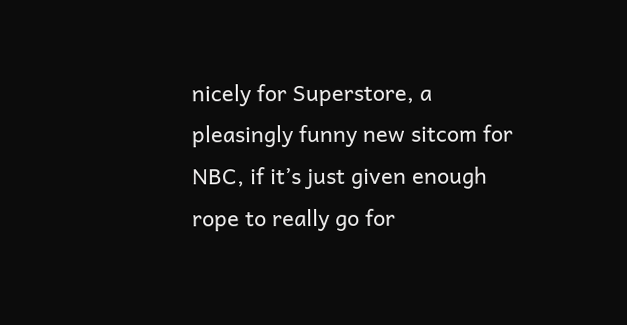nicely for Superstore, a pleasingly funny new sitcom for NBC, if it’s just given enough rope to really go for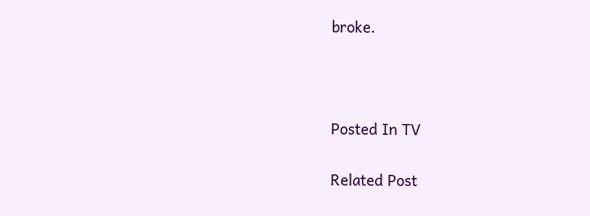broke.



Posted In TV

Related Post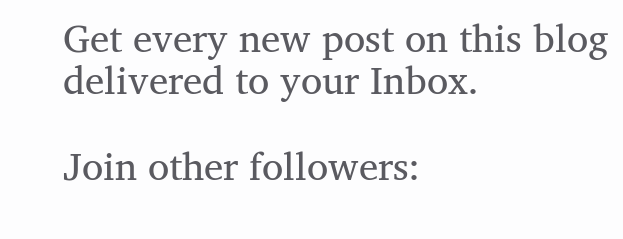Get every new post on this blog delivered to your Inbox.

Join other followers: